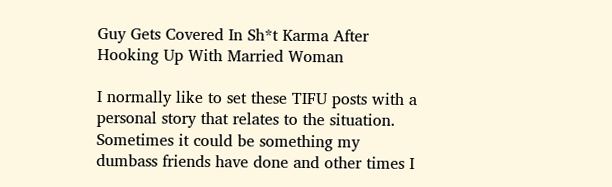Guy Gets Covered In Sh*t Karma After Hooking Up With Married Woman

I normally like to set these TIFU posts with a personal story that relates to the situation. Sometimes it could be something my dumbass friends have done and other times I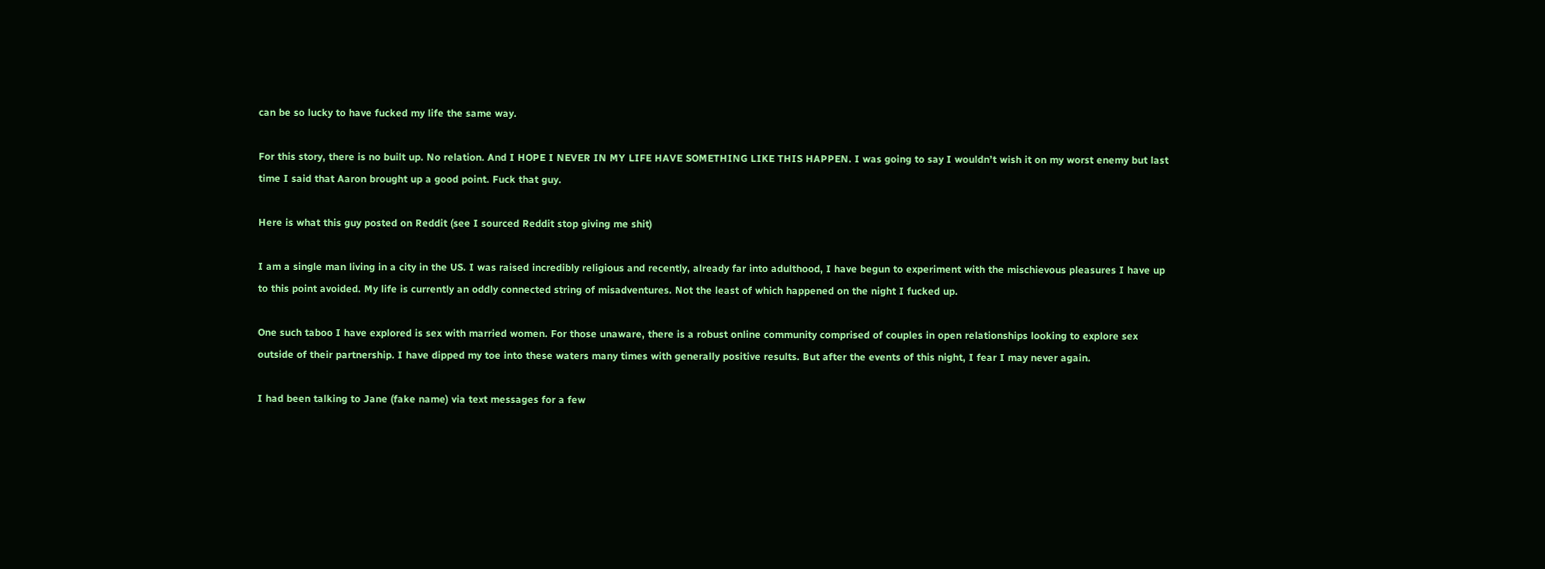can be so lucky to have fucked my life the same way.

For this story, there is no built up. No relation. And I HOPE I NEVER IN MY LIFE HAVE SOMETHING LIKE THIS HAPPEN. I was going to say I wouldn’t wish it on my worst enemy but last time I said that Aaron brought up a good point. Fuck that guy.

Here is what this guy posted on Reddit (see I sourced Reddit stop giving me shit)

I am a single man living in a city in the US. I was raised incredibly religious and recently, already far into adulthood, I have begun to experiment with the mischievous pleasures I have up to this point avoided. My life is currently an oddly connected string of misadventures. Not the least of which happened on the night I fucked up.

One such taboo I have explored is sex with married women. For those unaware, there is a robust online community comprised of couples in open relationships looking to explore sex outside of their partnership. I have dipped my toe into these waters many times with generally positive results. But after the events of this night, I fear I may never again.

I had been talking to Jane (fake name) via text messages for a few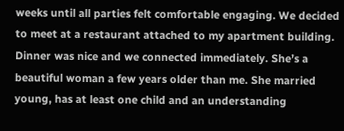weeks until all parties felt comfortable engaging. We decided to meet at a restaurant attached to my apartment building. Dinner was nice and we connected immediately. She’s a beautiful woman a few years older than me. She married young, has at least one child and an understanding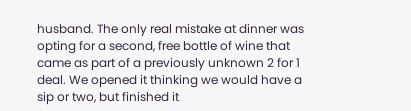husband. The only real mistake at dinner was opting for a second, free bottle of wine that came as part of a previously unknown 2 for 1 deal. We opened it thinking we would have a sip or two, but finished it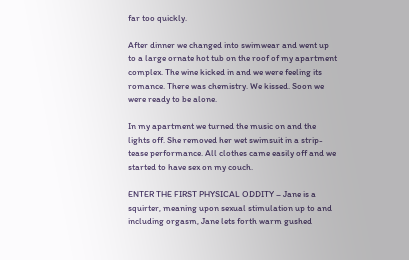far too quickly.

After dinner we changed into swimwear and went up to a large ornate hot tub on the roof of my apartment complex. The wine kicked in and we were feeling its romance. There was chemistry. We kissed. Soon we were ready to be alone.

In my apartment we turned the music on and the lights off. She removed her wet swimsuit in a strip-tease performance. All clothes came easily off and we started to have sex on my couch.

ENTER THE FIRST PHYSICAL ODDITY – Jane is a squirter, meaning upon sexual stimulation up to and including orgasm, Jane lets forth warm gushed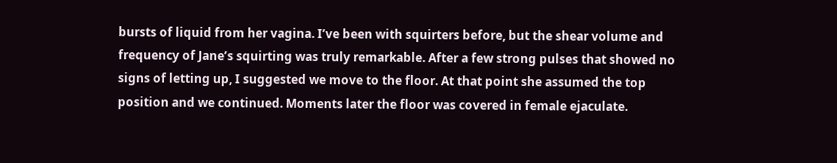bursts of liquid from her vagina. I’ve been with squirters before, but the shear volume and frequency of Jane’s squirting was truly remarkable. After a few strong pulses that showed no signs of letting up, I suggested we move to the floor. At that point she assumed the top position and we continued. Moments later the floor was covered in female ejaculate.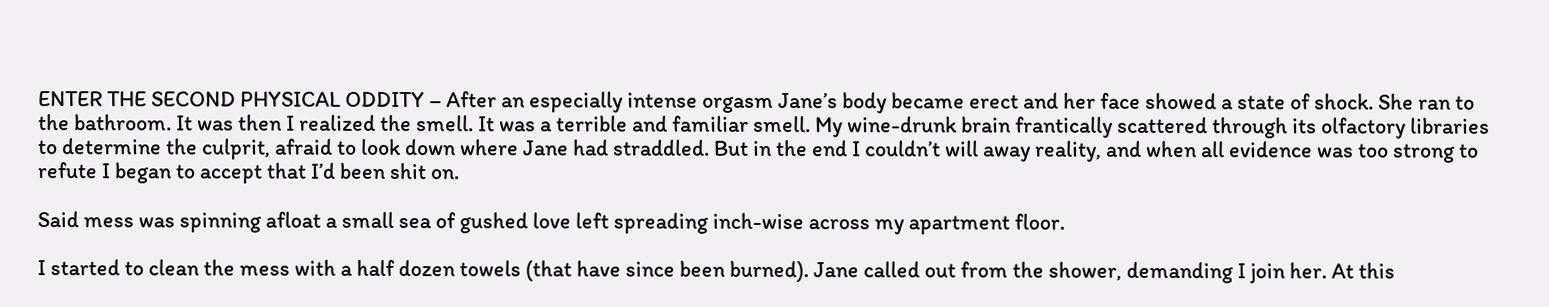ENTER THE SECOND PHYSICAL ODDITY – After an especially intense orgasm Jane’s body became erect and her face showed a state of shock. She ran to the bathroom. It was then I realized the smell. It was a terrible and familiar smell. My wine-drunk brain frantically scattered through its olfactory libraries to determine the culprit, afraid to look down where Jane had straddled. But in the end I couldn’t will away reality, and when all evidence was too strong to refute I began to accept that I’d been shit on.

Said mess was spinning afloat a small sea of gushed love left spreading inch-wise across my apartment floor.

I started to clean the mess with a half dozen towels (that have since been burned). Jane called out from the shower, demanding I join her. At this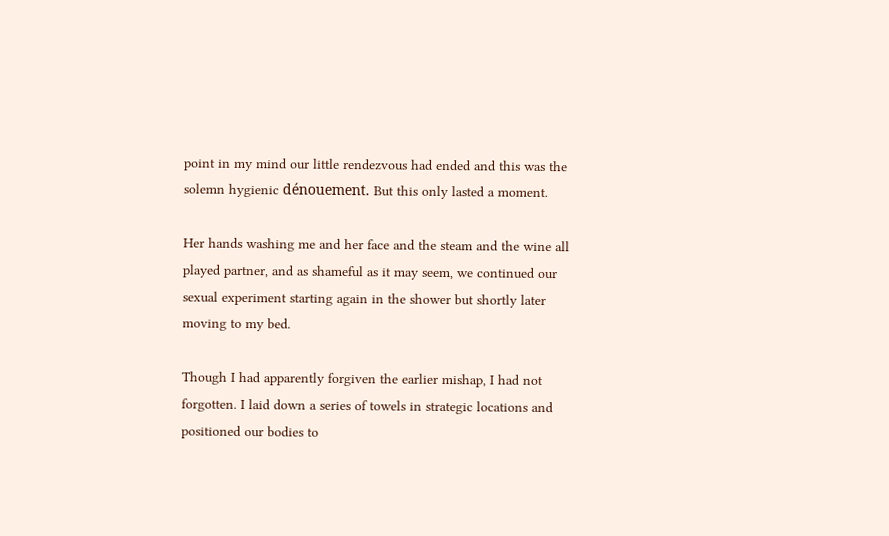point in my mind our little rendezvous had ended and this was the solemn hygienic dénouement. But this only lasted a moment.

Her hands washing me and her face and the steam and the wine all played partner, and as shameful as it may seem, we continued our sexual experiment starting again in the shower but shortly later moving to my bed.

Though I had apparently forgiven the earlier mishap, I had not forgotten. I laid down a series of towels in strategic locations and positioned our bodies to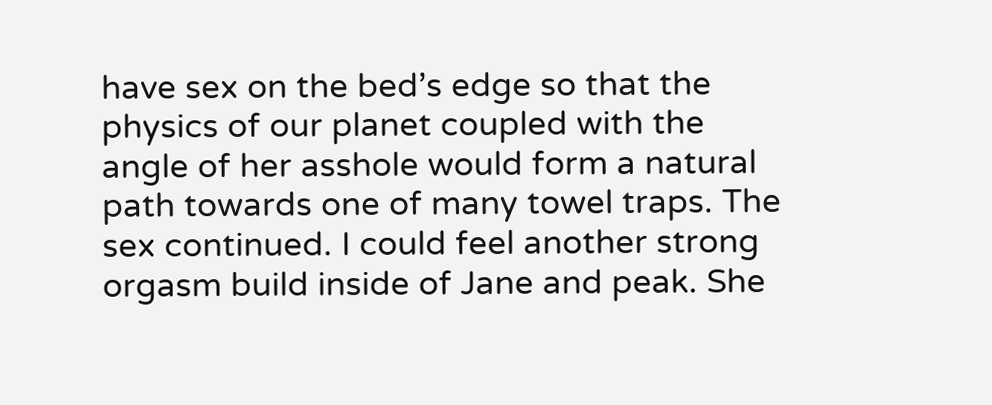have sex on the bed’s edge so that the physics of our planet coupled with the angle of her asshole would form a natural path towards one of many towel traps. The sex continued. I could feel another strong orgasm build inside of Jane and peak. She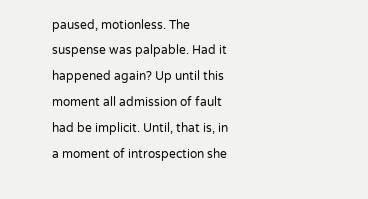paused, motionless. The suspense was palpable. Had it happened again? Up until this moment all admission of fault had be implicit. Until, that is, in a moment of introspection she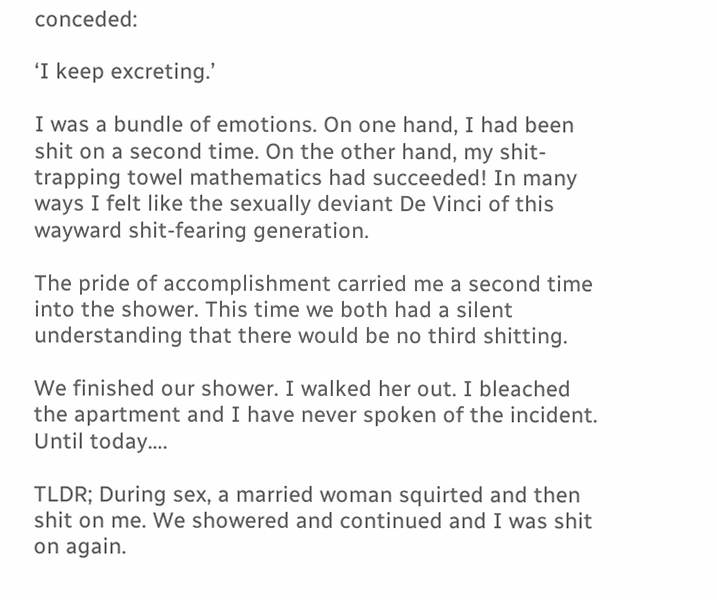conceded:

‘I keep excreting.’

I was a bundle of emotions. On one hand, I had been shit on a second time. On the other hand, my shit-trapping towel mathematics had succeeded! In many ways I felt like the sexually deviant De Vinci of this wayward shit-fearing generation.

The pride of accomplishment carried me a second time into the shower. This time we both had a silent understanding that there would be no third shitting.

We finished our shower. I walked her out. I bleached the apartment and I have never spoken of the incident. Until today….

TLDR; During sex, a married woman squirted and then shit on me. We showered and continued and I was shit on again.